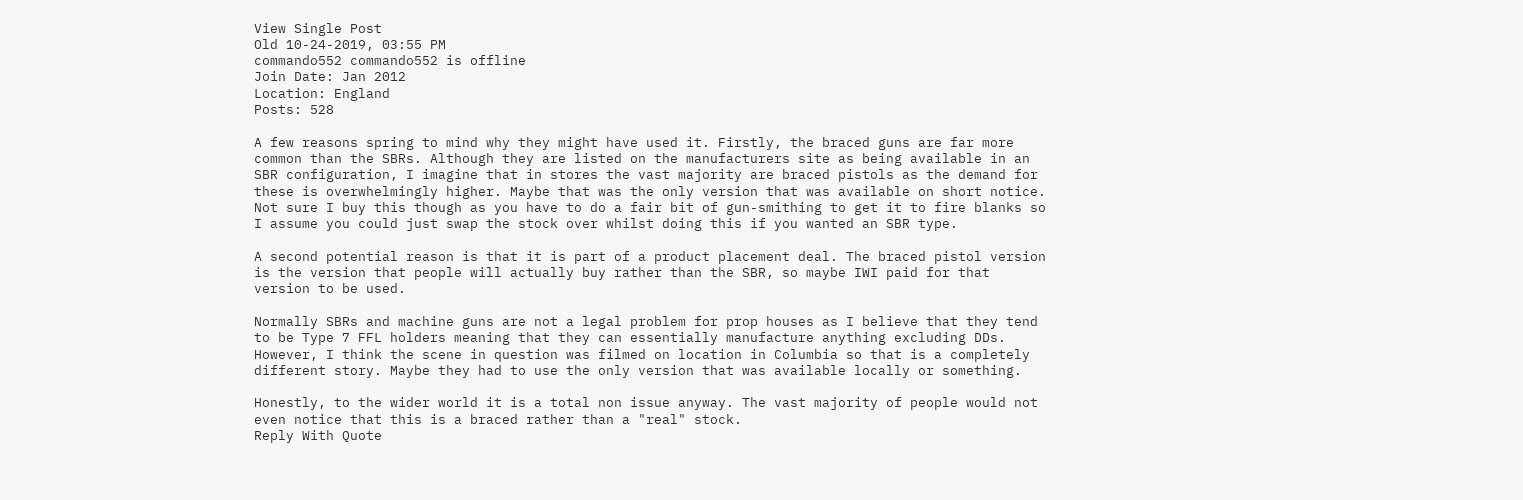View Single Post
Old 10-24-2019, 03:55 PM
commando552 commando552 is offline
Join Date: Jan 2012
Location: England
Posts: 528

A few reasons spring to mind why they might have used it. Firstly, the braced guns are far more common than the SBRs. Although they are listed on the manufacturers site as being available in an SBR configuration, I imagine that in stores the vast majority are braced pistols as the demand for these is overwhelmingly higher. Maybe that was the only version that was available on short notice. Not sure I buy this though as you have to do a fair bit of gun-smithing to get it to fire blanks so I assume you could just swap the stock over whilst doing this if you wanted an SBR type.

A second potential reason is that it is part of a product placement deal. The braced pistol version is the version that people will actually buy rather than the SBR, so maybe IWI paid for that version to be used.

Normally SBRs and machine guns are not a legal problem for prop houses as I believe that they tend to be Type 7 FFL holders meaning that they can essentially manufacture anything excluding DDs. However, I think the scene in question was filmed on location in Columbia so that is a completely different story. Maybe they had to use the only version that was available locally or something.

Honestly, to the wider world it is a total non issue anyway. The vast majority of people would not even notice that this is a braced rather than a "real" stock.
Reply With Quote